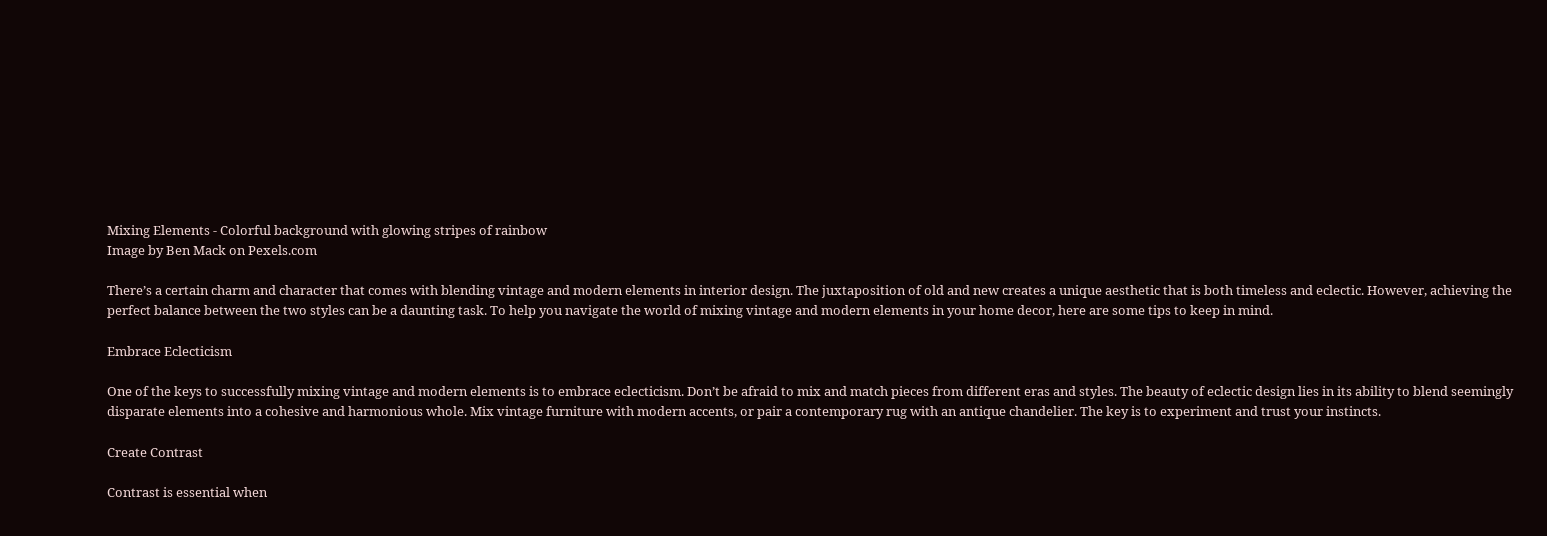Mixing Elements - Colorful background with glowing stripes of rainbow
Image by Ben Mack on Pexels.com

There’s a certain charm and character that comes with blending vintage and modern elements in interior design. The juxtaposition of old and new creates a unique aesthetic that is both timeless and eclectic. However, achieving the perfect balance between the two styles can be a daunting task. To help you navigate the world of mixing vintage and modern elements in your home decor, here are some tips to keep in mind.

Embrace Eclecticism

One of the keys to successfully mixing vintage and modern elements is to embrace eclecticism. Don’t be afraid to mix and match pieces from different eras and styles. The beauty of eclectic design lies in its ability to blend seemingly disparate elements into a cohesive and harmonious whole. Mix vintage furniture with modern accents, or pair a contemporary rug with an antique chandelier. The key is to experiment and trust your instincts.

Create Contrast

Contrast is essential when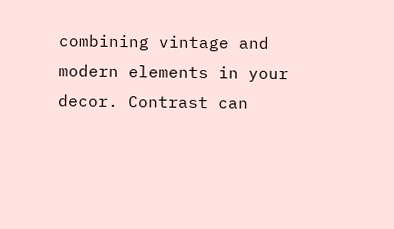combining vintage and modern elements in your decor. Contrast can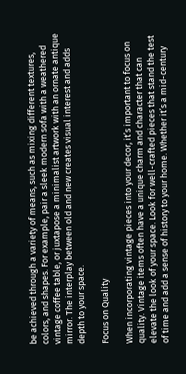be achieved through a variety of means, such as mixing different textures, colors, and shapes. For example, pair a sleek modern sofa with a weathered vintage coffee table, or juxtapose a minimalist artwork with an ornate antique mirror. The interplay between old and new creates visual interest and adds depth to your space.

Focus on Quality

When incorporating vintage pieces into your decor, it’s important to focus on quality. Vintage items often have a unique charm and character that can elevate the look of your space. Look for well-crafted pieces that stand the test of time and add a sense of history to your home. Whether it’s a mid-century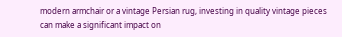modern armchair or a vintage Persian rug, investing in quality vintage pieces can make a significant impact on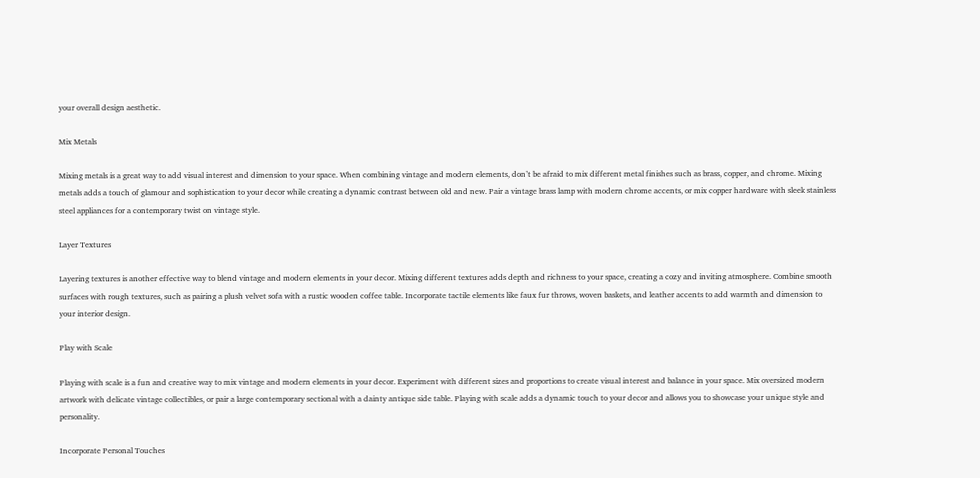your overall design aesthetic.

Mix Metals

Mixing metals is a great way to add visual interest and dimension to your space. When combining vintage and modern elements, don’t be afraid to mix different metal finishes such as brass, copper, and chrome. Mixing metals adds a touch of glamour and sophistication to your decor while creating a dynamic contrast between old and new. Pair a vintage brass lamp with modern chrome accents, or mix copper hardware with sleek stainless steel appliances for a contemporary twist on vintage style.

Layer Textures

Layering textures is another effective way to blend vintage and modern elements in your decor. Mixing different textures adds depth and richness to your space, creating a cozy and inviting atmosphere. Combine smooth surfaces with rough textures, such as pairing a plush velvet sofa with a rustic wooden coffee table. Incorporate tactile elements like faux fur throws, woven baskets, and leather accents to add warmth and dimension to your interior design.

Play with Scale

Playing with scale is a fun and creative way to mix vintage and modern elements in your decor. Experiment with different sizes and proportions to create visual interest and balance in your space. Mix oversized modern artwork with delicate vintage collectibles, or pair a large contemporary sectional with a dainty antique side table. Playing with scale adds a dynamic touch to your decor and allows you to showcase your unique style and personality.

Incorporate Personal Touches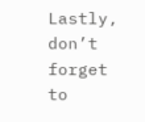Lastly, don’t forget to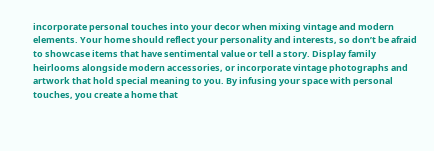incorporate personal touches into your decor when mixing vintage and modern elements. Your home should reflect your personality and interests, so don’t be afraid to showcase items that have sentimental value or tell a story. Display family heirlooms alongside modern accessories, or incorporate vintage photographs and artwork that hold special meaning to you. By infusing your space with personal touches, you create a home that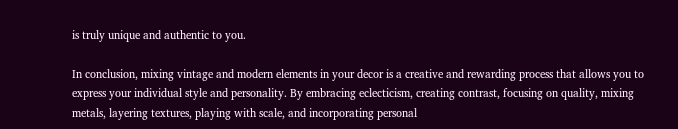is truly unique and authentic to you.

In conclusion, mixing vintage and modern elements in your decor is a creative and rewarding process that allows you to express your individual style and personality. By embracing eclecticism, creating contrast, focusing on quality, mixing metals, layering textures, playing with scale, and incorporating personal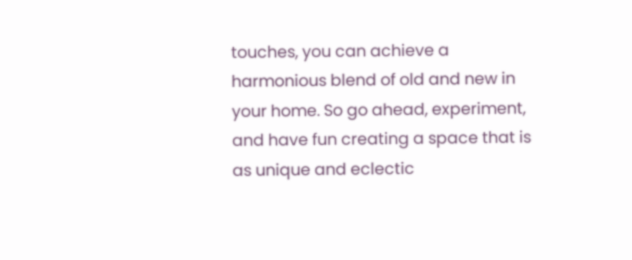touches, you can achieve a harmonious blend of old and new in your home. So go ahead, experiment, and have fun creating a space that is as unique and eclectic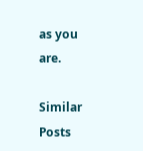as you are.

Similar Posts